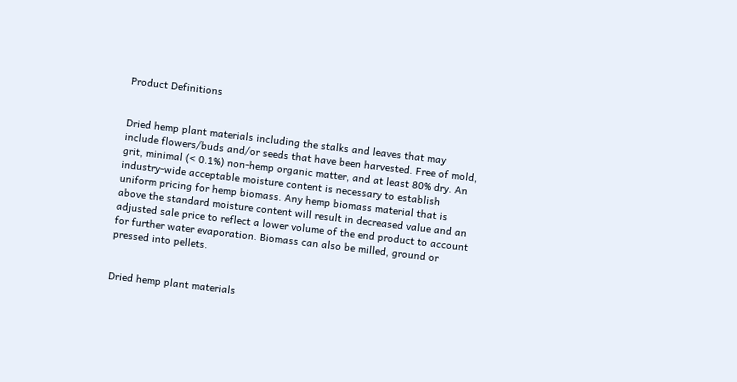Product Definitions


Dried hemp plant materials including the stalks and leaves that may include flowers/buds and/or seeds that have been harvested. Free of mold, grit, minimal (< 0.1%) non-hemp organic matter, and at least 80% dry. An industry-wide acceptable moisture content is necessary to establish uniform pricing for hemp biomass. Any hemp biomass material that is above the standard moisture content will result in decreased value and an adjusted sale price to reflect a lower volume of the end product to account for further water evaporation. Biomass can also be milled, ground or pressed into pellets.


Dried hemp plant materials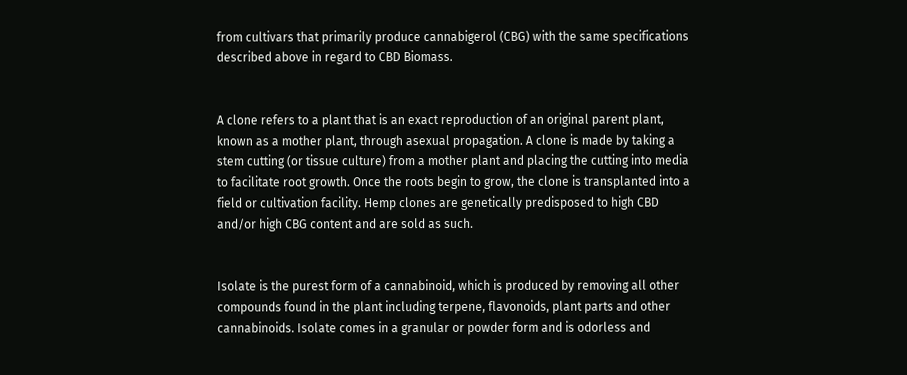from cultivars that primarily produce cannabigerol (CBG) with the same specifications described above in regard to CBD Biomass.


A clone refers to a plant that is an exact reproduction of an original parent plant, known as a mother plant, through asexual propagation. A clone is made by taking a stem cutting (or tissue culture) from a mother plant and placing the cutting into media to facilitate root growth. Once the roots begin to grow, the clone is transplanted into a field or cultivation facility. Hemp clones are genetically predisposed to high CBD and/or high CBG content and are sold as such.


Isolate is the purest form of a cannabinoid, which is produced by removing all other compounds found in the plant including terpene, flavonoids, plant parts and other cannabinoids. Isolate comes in a granular or powder form and is odorless and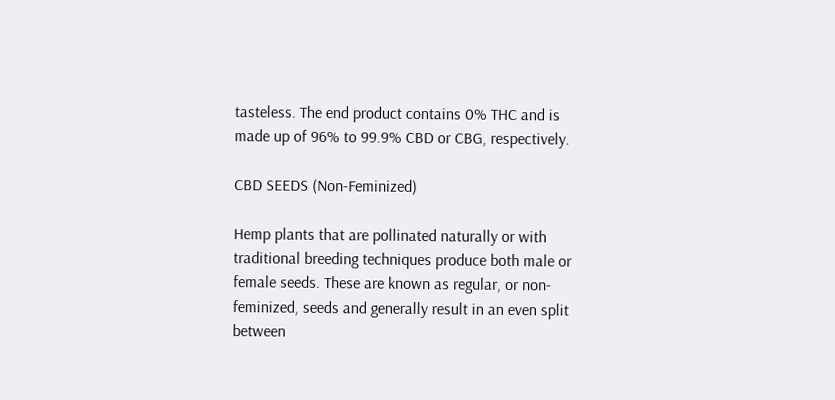tasteless. The end product contains 0% THC and is made up of 96% to 99.9% CBD or CBG, respectively.

CBD SEEDS (Non-Feminized)

Hemp plants that are pollinated naturally or with traditional breeding techniques produce both male or female seeds. These are known as regular, or non-feminized, seeds and generally result in an even split between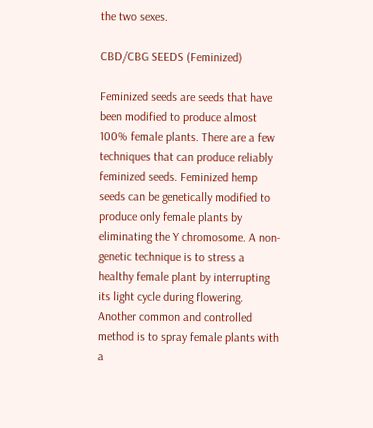the two sexes.

CBD/CBG SEEDS (Feminized)

Feminized seeds are seeds that have been modified to produce almost 100% female plants. There are a few techniques that can produce reliably feminized seeds. Feminized hemp seeds can be genetically modified to produce only female plants by eliminating the Y chromosome. A non-genetic technique is to stress a healthy female plant by interrupting its light cycle during flowering. Another common and controlled method is to spray female plants with a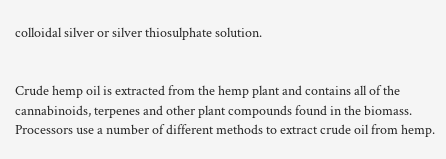colloidal silver or silver thiosulphate solution.


Crude hemp oil is extracted from the hemp plant and contains all of the cannabinoids, terpenes and other plant compounds found in the biomass. Processors use a number of different methods to extract crude oil from hemp.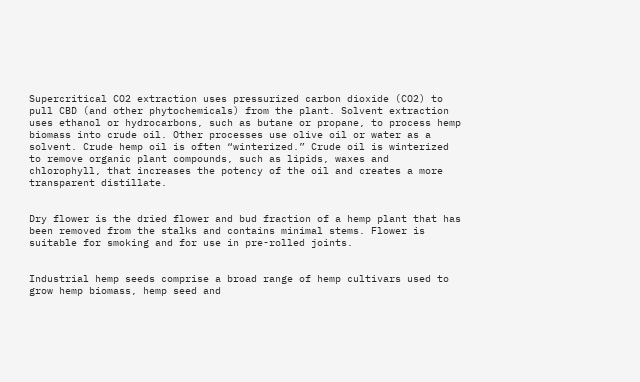Supercritical CO2 extraction uses pressurized carbon dioxide (CO2) to pull CBD (and other phytochemicals) from the plant. Solvent extraction uses ethanol or hydrocarbons, such as butane or propane, to process hemp biomass into crude oil. Other processes use olive oil or water as a solvent. Crude hemp oil is often “winterized.” Crude oil is winterized to remove organic plant compounds, such as lipids, waxes and chlorophyll, that increases the potency of the oil and creates a more transparent distillate.


Dry flower is the dried flower and bud fraction of a hemp plant that has been removed from the stalks and contains minimal stems. Flower is suitable for smoking and for use in pre-rolled joints.


Industrial hemp seeds comprise a broad range of hemp cultivars used to grow hemp biomass, hemp seed and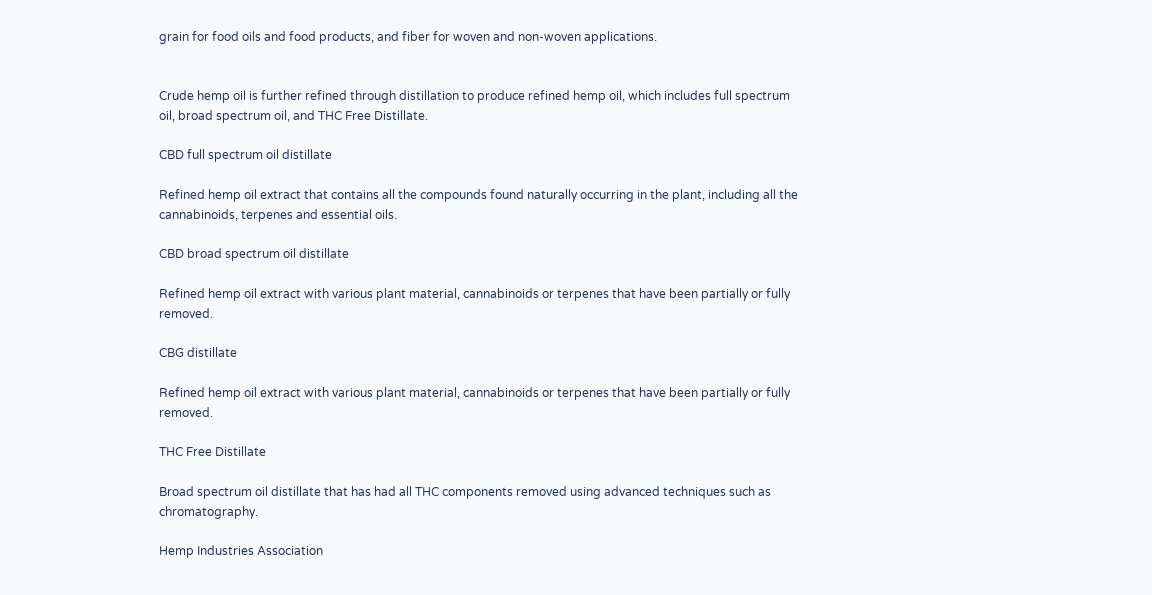grain for food oils and food products, and fiber for woven and non-woven applications.


Crude hemp oil is further refined through distillation to produce refined hemp oil, which includes full spectrum oil, broad spectrum oil, and THC Free Distillate.

CBD full spectrum oil distillate

Refined hemp oil extract that contains all the compounds found naturally occurring in the plant, including all the cannabinoids, terpenes and essential oils.

CBD broad spectrum oil distillate

Refined hemp oil extract with various plant material, cannabinoids or terpenes that have been partially or fully removed.

CBG distillate

Refined hemp oil extract with various plant material, cannabinoids or terpenes that have been partially or fully removed.

THC Free Distillate

Broad spectrum oil distillate that has had all THC components removed using advanced techniques such as chromatography.

Hemp Industries Association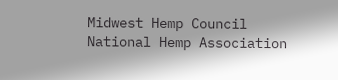Midwest Hemp Council National Hemp Association